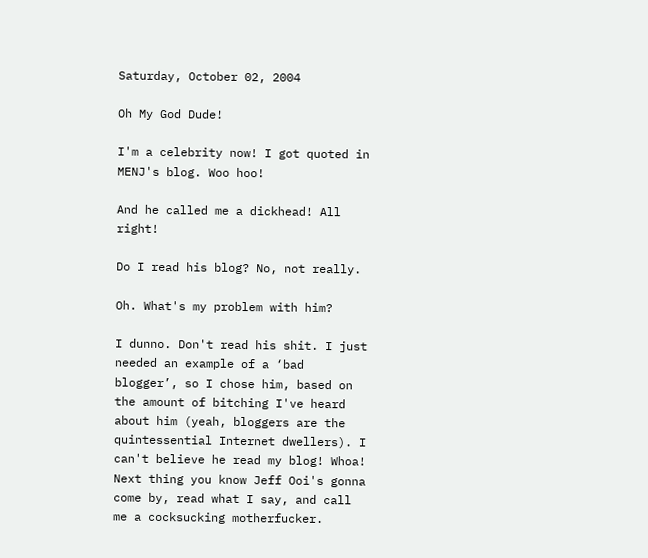Saturday, October 02, 2004

Oh My God Dude!

I'm a celebrity now! I got quoted in MENJ's blog. Woo hoo!

And he called me a dickhead! All right!

Do I read his blog? No, not really.

Oh. What's my problem with him?

I dunno. Don't read his shit. I just needed an example of a ‘bad blogger’, so I chose him, based on the amount of bitching I've heard about him (yeah, bloggers are the quintessential Internet dwellers). I can't believe he read my blog! Whoa! Next thing you know Jeff Ooi's gonna come by, read what I say, and call me a cocksucking motherfucker.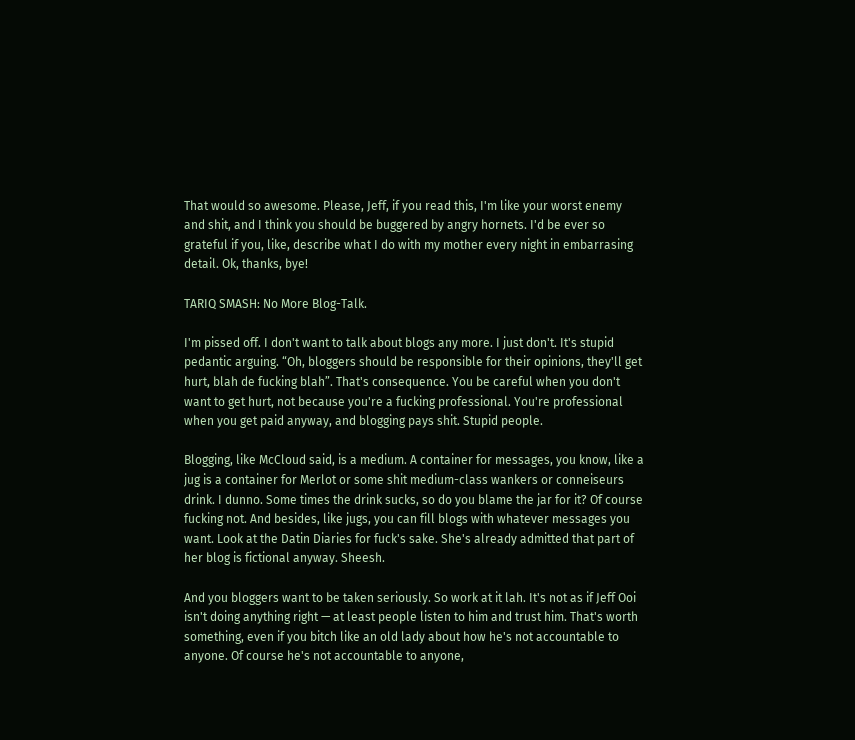That would so awesome. Please, Jeff, if you read this, I'm like your worst enemy and shit, and I think you should be buggered by angry hornets. I'd be ever so grateful if you, like, describe what I do with my mother every night in embarrasing detail. Ok, thanks, bye!

TARIQ SMASH: No More Blog-Talk.

I'm pissed off. I don't want to talk about blogs any more. I just don't. It's stupid pedantic arguing. “Oh, bloggers should be responsible for their opinions, they'll get hurt, blah de fucking blah”. That's consequence. You be careful when you don't want to get hurt, not because you're a fucking professional. You're professional when you get paid anyway, and blogging pays shit. Stupid people.

Blogging, like McCloud said, is a medium. A container for messages, you know, like a jug is a container for Merlot or some shit medium-class wankers or conneiseurs drink. I dunno. Some times the drink sucks, so do you blame the jar for it? Of course fucking not. And besides, like jugs, you can fill blogs with whatever messages you want. Look at the Datin Diaries for fuck's sake. She's already admitted that part of her blog is fictional anyway. Sheesh.

And you bloggers want to be taken seriously. So work at it lah. It's not as if Jeff Ooi isn't doing anything right — at least people listen to him and trust him. That's worth something, even if you bitch like an old lady about how he's not accountable to anyone. Of course he's not accountable to anyone,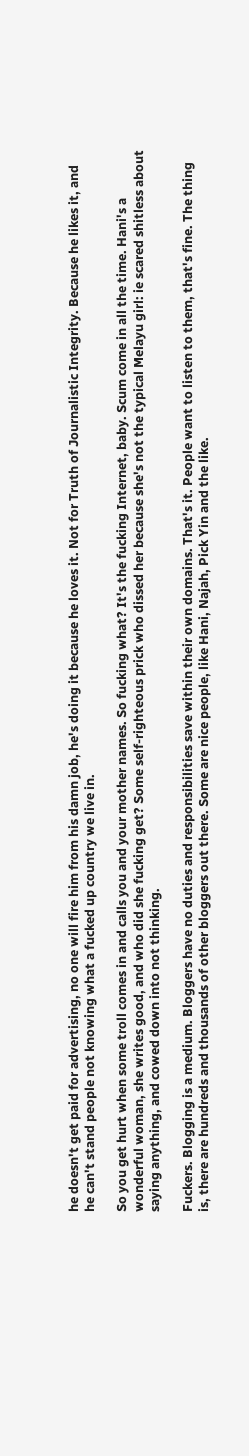he doesn't get paid for advertising, no one will fire him from his damn job, he's doing it because he loves it. Not for Truth of Journalistic Integrity. Because he likes it, and he can't stand people not knowing what a fucked up country we live in.

So you get hurt when some troll comes in and calls you and your mother names. So fucking what? It's the fucking Internet, baby. Scum come in all the time. Hani's a wonderful woman, she writes good, and who did she fucking get? Some self-righteous prick who dissed her because she's not the typical Melayu girl: ie scared shitless about saying anything, and cowed down into not thinking.

Fuckers. Blogging is a medium. Bloggers have no duties and responsibilities save within their own domains. That's it. People want to listen to them, that's fine. The thing is, there are hundreds and thousands of other bloggers out there. Some are nice people, like Hani, Najah, Pick Yin and the like.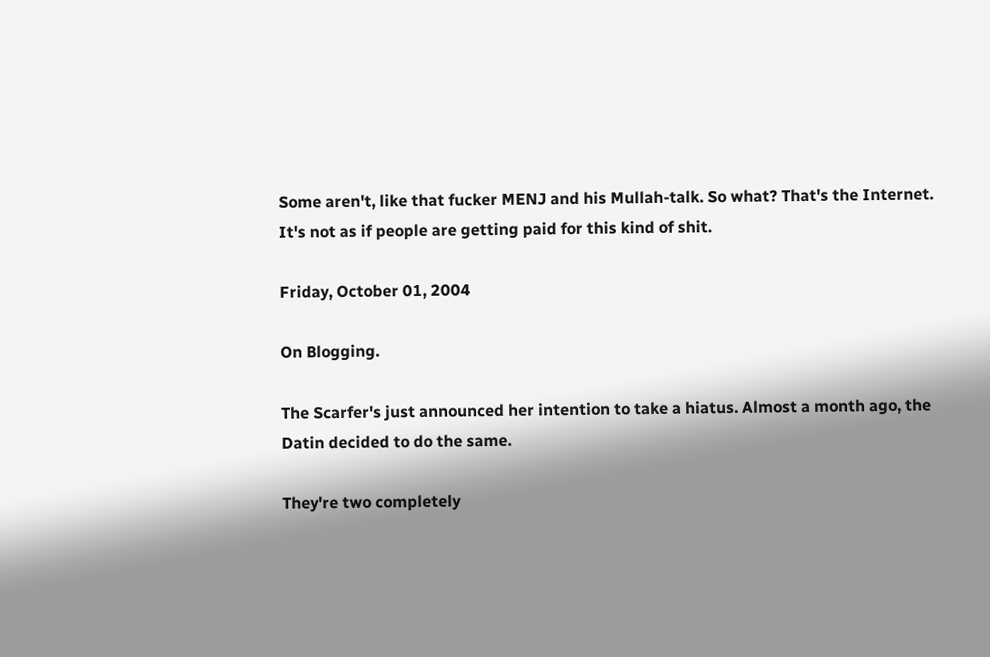Some aren't, like that fucker MENJ and his Mullah-talk. So what? That's the Internet. It's not as if people are getting paid for this kind of shit.

Friday, October 01, 2004

On Blogging.

The Scarfer's just announced her intention to take a hiatus. Almost a month ago, the Datin decided to do the same.

They're two completely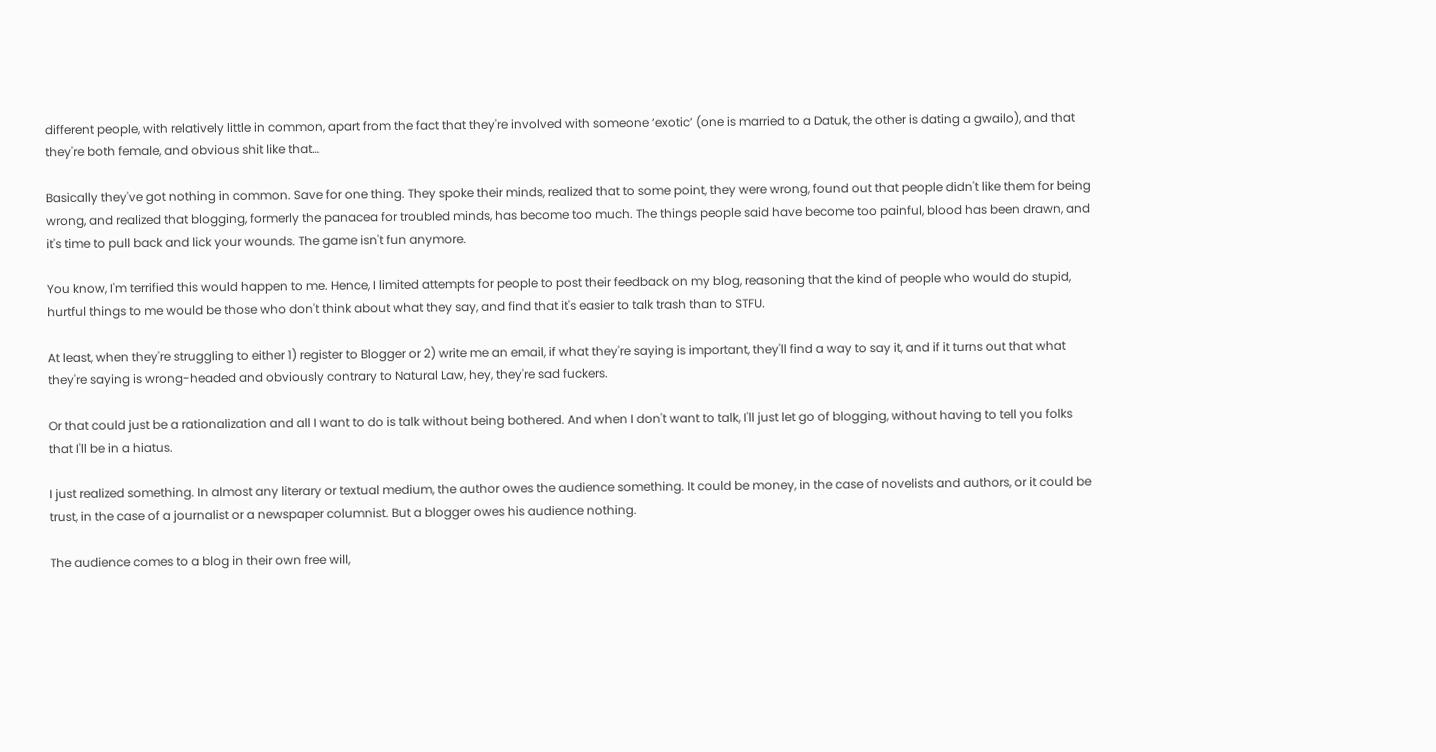different people, with relatively little in common, apart from the fact that they're involved with someone ‘exotic’ (one is married to a Datuk, the other is dating a gwailo), and that they're both female, and obvious shit like that…

Basically they've got nothing in common. Save for one thing. They spoke their minds, realized that to some point, they were wrong, found out that people didn't like them for being wrong, and realized that blogging, formerly the panacea for troubled minds, has become too much. The things people said have become too painful, blood has been drawn, and it's time to pull back and lick your wounds. The game isn't fun anymore.

You know, I'm terrified this would happen to me. Hence, I limited attempts for people to post their feedback on my blog, reasoning that the kind of people who would do stupid, hurtful things to me would be those who don't think about what they say, and find that it's easier to talk trash than to STFU.

At least, when they're struggling to either 1) register to Blogger or 2) write me an email, if what they're saying is important, they'll find a way to say it, and if it turns out that what they're saying is wrong-headed and obviously contrary to Natural Law, hey, they're sad fuckers.

Or that could just be a rationalization and all I want to do is talk without being bothered. And when I don't want to talk, I'll just let go of blogging, without having to tell you folks that I'll be in a hiatus.

I just realized something. In almost any literary or textual medium, the author owes the audience something. It could be money, in the case of novelists and authors, or it could be trust, in the case of a journalist or a newspaper columnist. But a blogger owes his audience nothing.

The audience comes to a blog in their own free will,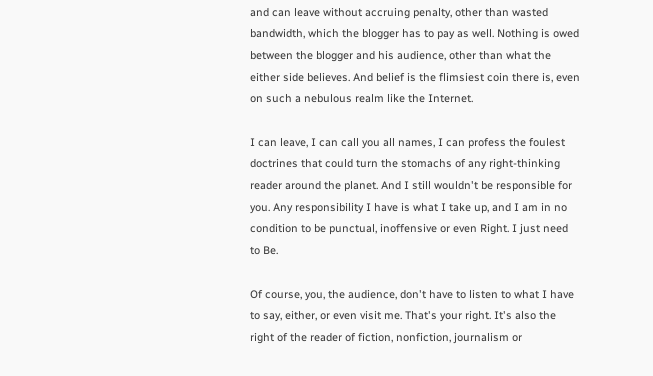and can leave without accruing penalty, other than wasted bandwidth, which the blogger has to pay as well. Nothing is owed between the blogger and his audience, other than what the either side believes. And belief is the flimsiest coin there is, even on such a nebulous realm like the Internet.

I can leave, I can call you all names, I can profess the foulest doctrines that could turn the stomachs of any right-thinking reader around the planet. And I still wouldn't be responsible for you. Any responsibility I have is what I take up, and I am in no condition to be punctual, inoffensive or even Right. I just need to Be.

Of course, you, the audience, don't have to listen to what I have to say, either, or even visit me. That's your right. It's also the right of the reader of fiction, nonfiction, journalism or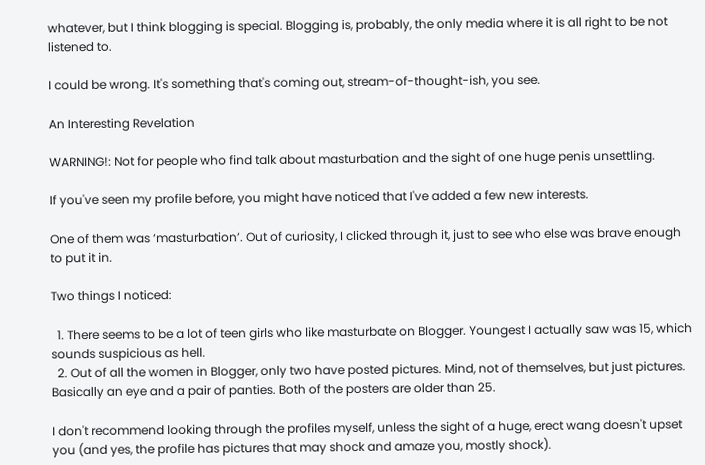whatever, but I think blogging is special. Blogging is, probably, the only media where it is all right to be not listened to.

I could be wrong. It's something that's coming out, stream-of-thought-ish, you see.

An Interesting Revelation

WARNING!: Not for people who find talk about masturbation and the sight of one huge penis unsettling.

If you've seen my profile before, you might have noticed that I've added a few new interests.

One of them was ‘masturbation’. Out of curiosity, I clicked through it, just to see who else was brave enough to put it in.

Two things I noticed:

  1. There seems to be a lot of teen girls who like masturbate on Blogger. Youngest I actually saw was 15, which sounds suspicious as hell.
  2. Out of all the women in Blogger, only two have posted pictures. Mind, not of themselves, but just pictures. Basically an eye and a pair of panties. Both of the posters are older than 25.

I don't recommend looking through the profiles myself, unless the sight of a huge, erect wang doesn't upset you (and yes, the profile has pictures that may shock and amaze you, mostly shock).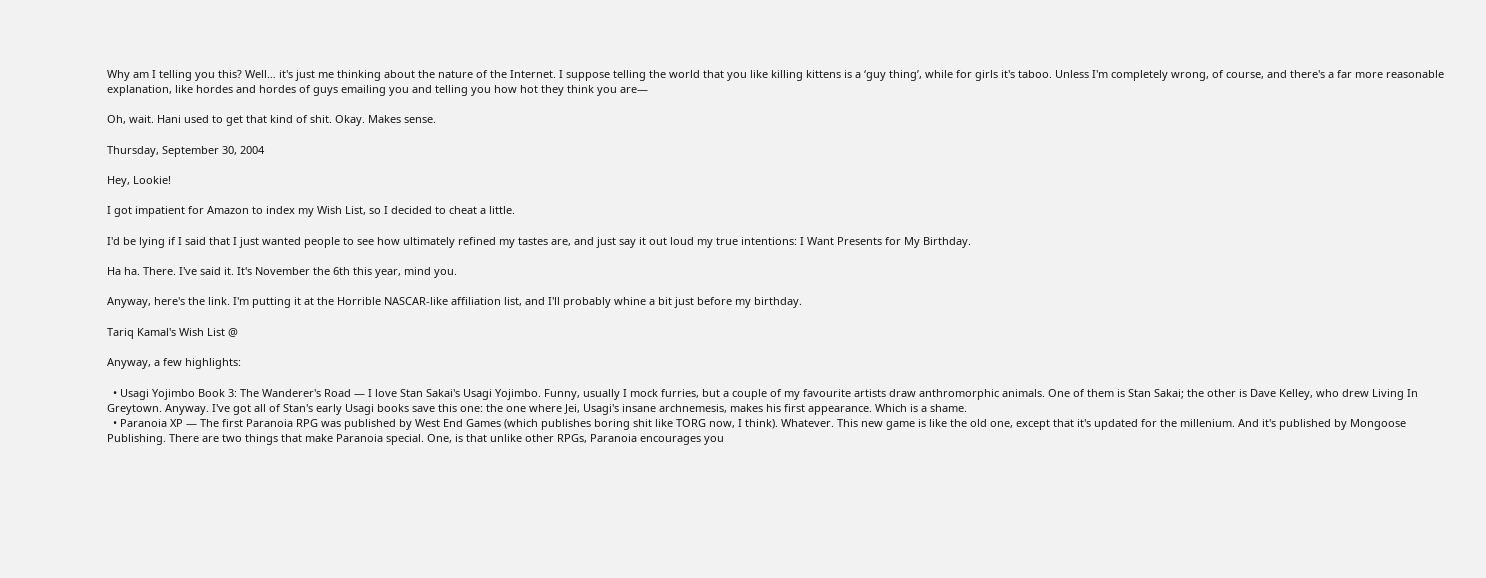Why am I telling you this? Well… it's just me thinking about the nature of the Internet. I suppose telling the world that you like killing kittens is a ‘guy thing’, while for girls it's taboo. Unless I'm completely wrong, of course, and there's a far more reasonable explanation, like hordes and hordes of guys emailing you and telling you how hot they think you are—

Oh, wait. Hani used to get that kind of shit. Okay. Makes sense.

Thursday, September 30, 2004

Hey, Lookie!

I got impatient for Amazon to index my Wish List, so I decided to cheat a little.

I'd be lying if I said that I just wanted people to see how ultimately refined my tastes are, and just say it out loud my true intentions: I Want Presents for My Birthday.

Ha ha. There. I've said it. It's November the 6th this year, mind you.

Anyway, here's the link. I'm putting it at the Horrible NASCAR-like affiliation list, and I'll probably whine a bit just before my birthday.

Tariq Kamal's Wish List @

Anyway, a few highlights:

  • Usagi Yojimbo Book 3: The Wanderer's Road — I love Stan Sakai's Usagi Yojimbo. Funny, usually I mock furries, but a couple of my favourite artists draw anthromorphic animals. One of them is Stan Sakai; the other is Dave Kelley, who drew Living In Greytown. Anyway. I've got all of Stan's early Usagi books save this one: the one where Jei, Usagi's insane archnemesis, makes his first appearance. Which is a shame.
  • Paranoia XP — The first Paranoia RPG was published by West End Games (which publishes boring shit like TORG now, I think). Whatever. This new game is like the old one, except that it's updated for the millenium. And it's published by Mongoose Publishing. There are two things that make Paranoia special. One, is that unlike other RPGs, Paranoia encourages you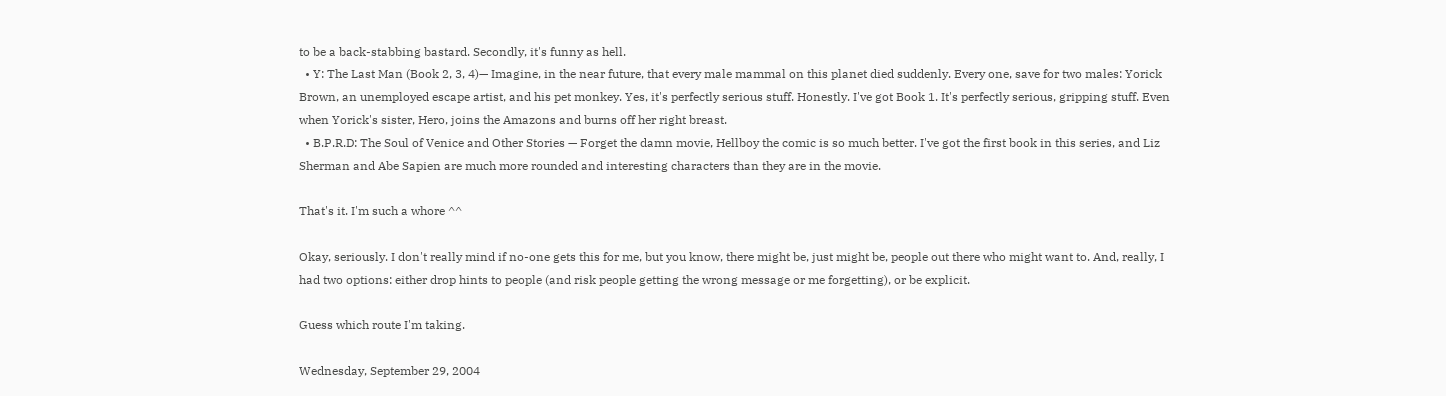to be a back-stabbing bastard. Secondly, it's funny as hell.
  • Y: The Last Man (Book 2, 3, 4)— Imagine, in the near future, that every male mammal on this planet died suddenly. Every one, save for two males: Yorick Brown, an unemployed escape artist, and his pet monkey. Yes, it's perfectly serious stuff. Honestly. I've got Book 1. It's perfectly serious, gripping stuff. Even when Yorick's sister, Hero, joins the Amazons and burns off her right breast.
  • B.P.R.D: The Soul of Venice and Other Stories — Forget the damn movie, Hellboy the comic is so much better. I've got the first book in this series, and Liz Sherman and Abe Sapien are much more rounded and interesting characters than they are in the movie.

That's it. I'm such a whore ^^

Okay, seriously. I don't really mind if no-one gets this for me, but you know, there might be, just might be, people out there who might want to. And, really, I had two options: either drop hints to people (and risk people getting the wrong message or me forgetting), or be explicit.

Guess which route I'm taking.

Wednesday, September 29, 2004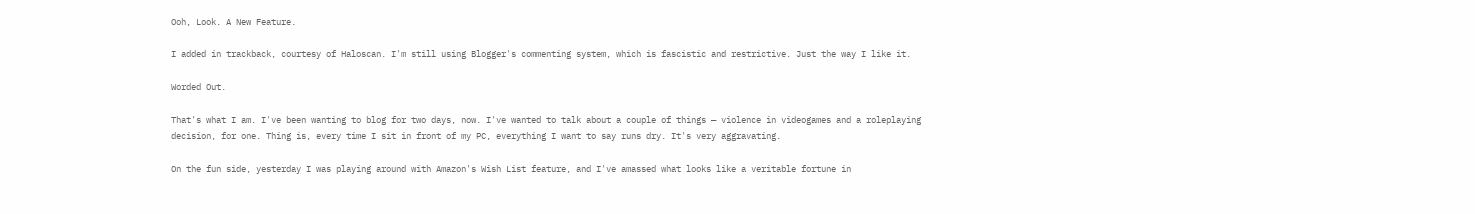Ooh, Look. A New Feature.

I added in trackback, courtesy of Haloscan. I'm still using Blogger's commenting system, which is fascistic and restrictive. Just the way I like it.

Worded Out.

That's what I am. I've been wanting to blog for two days, now. I've wanted to talk about a couple of things — violence in videogames and a roleplaying decision, for one. Thing is, every time I sit in front of my PC, everything I want to say runs dry. It's very aggravating.

On the fun side, yesterday I was playing around with Amazon's Wish List feature, and I've amassed what looks like a veritable fortune in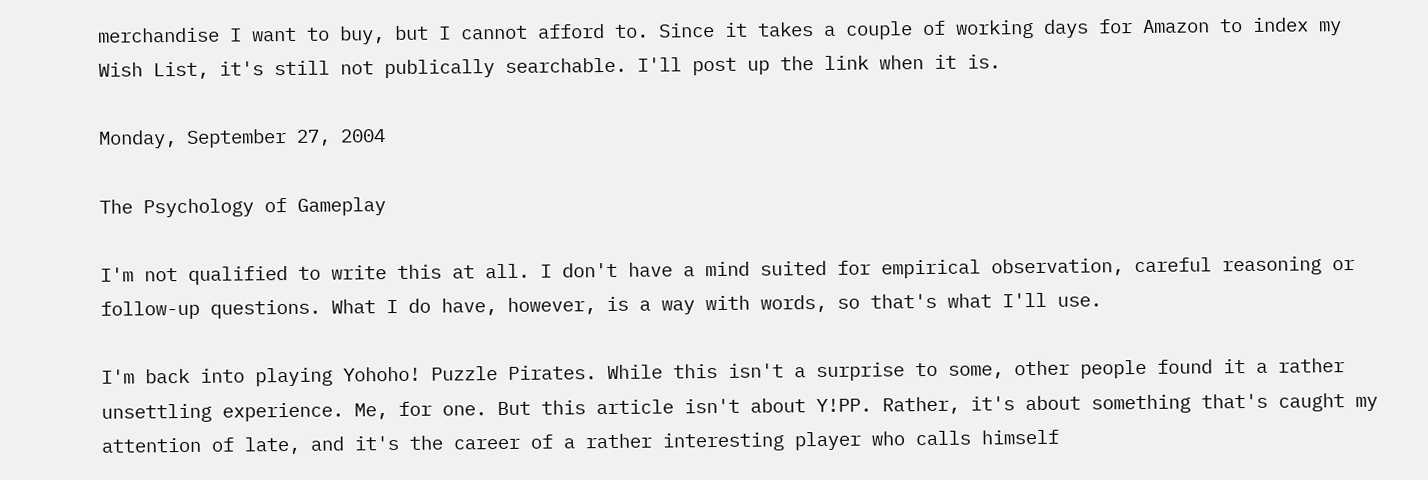merchandise I want to buy, but I cannot afford to. Since it takes a couple of working days for Amazon to index my Wish List, it's still not publically searchable. I'll post up the link when it is.

Monday, September 27, 2004

The Psychology of Gameplay

I'm not qualified to write this at all. I don't have a mind suited for empirical observation, careful reasoning or follow-up questions. What I do have, however, is a way with words, so that's what I'll use.

I'm back into playing Yohoho! Puzzle Pirates. While this isn't a surprise to some, other people found it a rather unsettling experience. Me, for one. But this article isn't about Y!PP. Rather, it's about something that's caught my attention of late, and it's the career of a rather interesting player who calls himself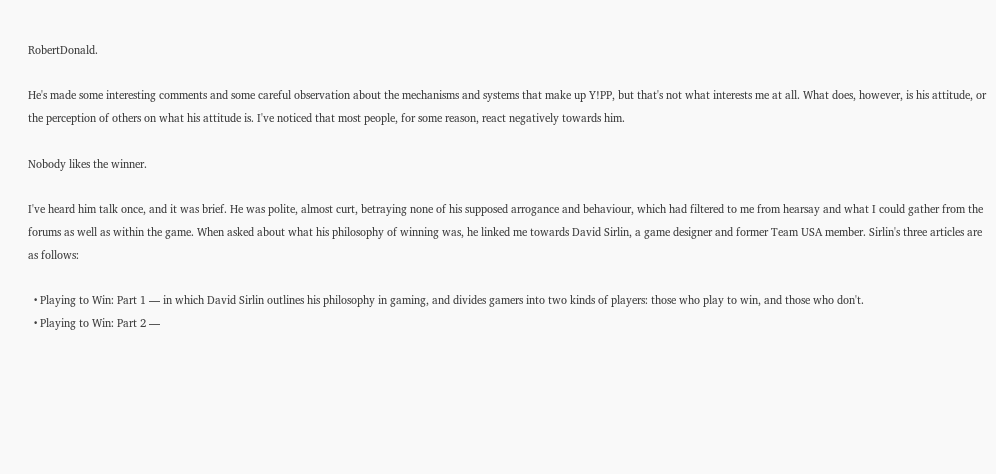RobertDonald.

He's made some interesting comments and some careful observation about the mechanisms and systems that make up Y!PP, but that's not what interests me at all. What does, however, is his attitude, or the perception of others on what his attitude is. I've noticed that most people, for some reason, react negatively towards him.

Nobody likes the winner.

I've heard him talk once, and it was brief. He was polite, almost curt, betraying none of his supposed arrogance and behaviour, which had filtered to me from hearsay and what I could gather from the forums as well as within the game. When asked about what his philosophy of winning was, he linked me towards David Sirlin, a game designer and former Team USA member. Sirlin's three articles are as follows:

  • Playing to Win: Part 1 — in which David Sirlin outlines his philosophy in gaming, and divides gamers into two kinds of players: those who play to win, and those who don't.
  • Playing to Win: Part 2 —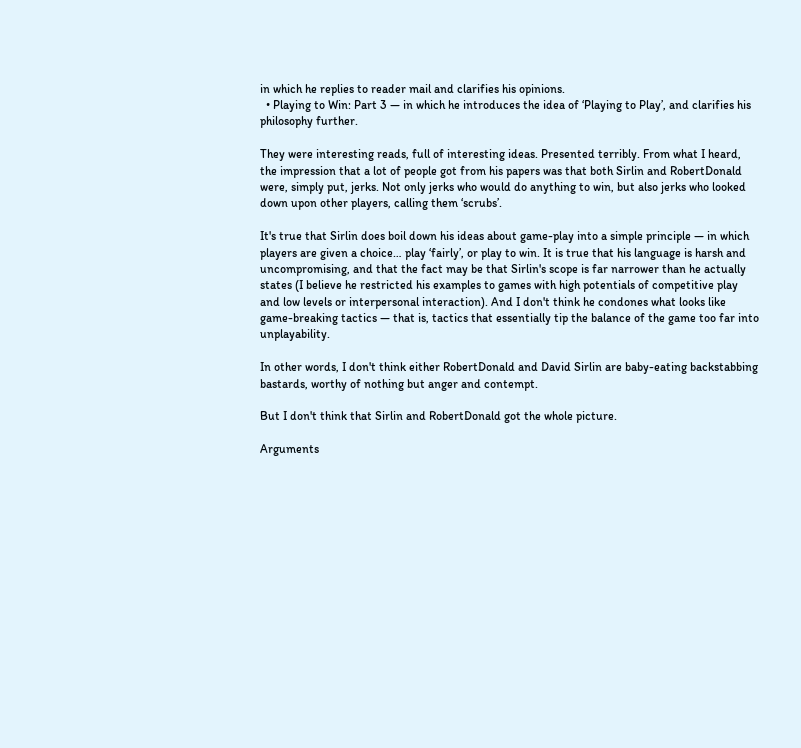in which he replies to reader mail and clarifies his opinions.
  • Playing to Win: Part 3 — in which he introduces the idea of ‘Playing to Play’, and clarifies his philosophy further.

They were interesting reads, full of interesting ideas. Presented terribly. From what I heard, the impression that a lot of people got from his papers was that both Sirlin and RobertDonald were, simply put, jerks. Not only jerks who would do anything to win, but also jerks who looked down upon other players, calling them ‘scrubs’.

It's true that Sirlin does boil down his ideas about game-play into a simple principle — in which players are given a choice… play ‘fairly’, or play to win. It is true that his language is harsh and uncompromising, and that the fact may be that Sirlin's scope is far narrower than he actually states (I believe he restricted his examples to games with high potentials of competitive play and low levels or interpersonal interaction). And I don't think he condones what looks like game-breaking tactics — that is, tactics that essentially tip the balance of the game too far into unplayability.

In other words, I don't think either RobertDonald and David Sirlin are baby-eating backstabbing bastards, worthy of nothing but anger and contempt.

But I don't think that Sirlin and RobertDonald got the whole picture.

Arguments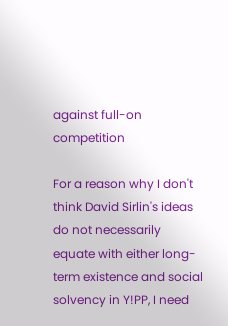against full-on competition

For a reason why I don't think David Sirlin's ideas do not necessarily equate with either long-term existence and social solvency in Y!PP, I need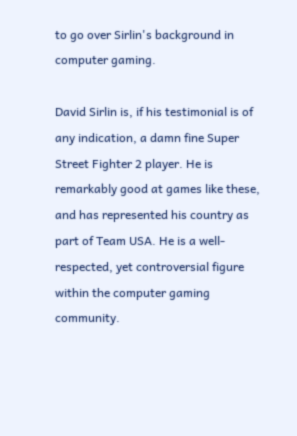to go over Sirlin's background in computer gaming.

David Sirlin is, if his testimonial is of any indication, a damn fine Super Street Fighter 2 player. He is remarkably good at games like these, and has represented his country as part of Team USA. He is a well-respected, yet controversial figure within the computer gaming community.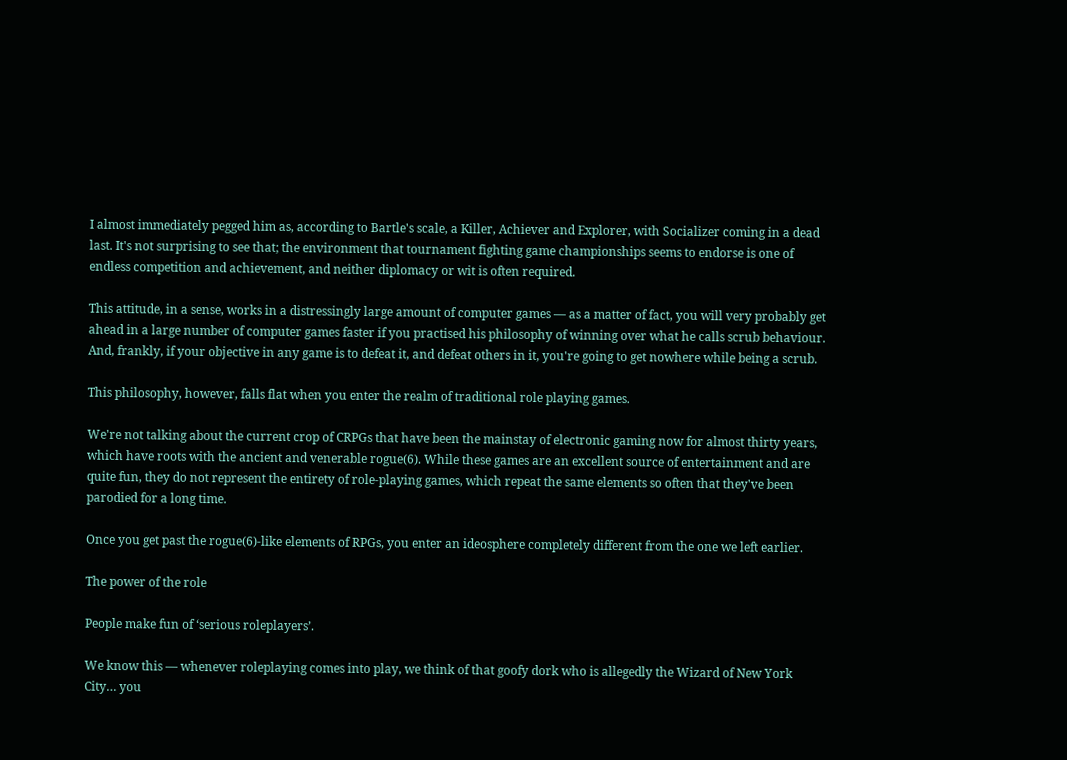I almost immediately pegged him as, according to Bartle's scale, a Killer, Achiever and Explorer, with Socializer coming in a dead last. It's not surprising to see that; the environment that tournament fighting game championships seems to endorse is one of endless competition and achievement, and neither diplomacy or wit is often required.

This attitude, in a sense, works in a distressingly large amount of computer games — as a matter of fact, you will very probably get ahead in a large number of computer games faster if you practised his philosophy of winning over what he calls scrub behaviour. And, frankly, if your objective in any game is to defeat it, and defeat others in it, you're going to get nowhere while being a scrub.

This philosophy, however, falls flat when you enter the realm of traditional role playing games.

We're not talking about the current crop of CRPGs that have been the mainstay of electronic gaming now for almost thirty years, which have roots with the ancient and venerable rogue(6). While these games are an excellent source of entertainment and are quite fun, they do not represent the entirety of role-playing games, which repeat the same elements so often that they've been parodied for a long time.

Once you get past the rogue(6)-like elements of RPGs, you enter an ideosphere completely different from the one we left earlier.

The power of the role

People make fun of ‘serious roleplayers’.

We know this — whenever roleplaying comes into play, we think of that goofy dork who is allegedly the Wizard of New York City… you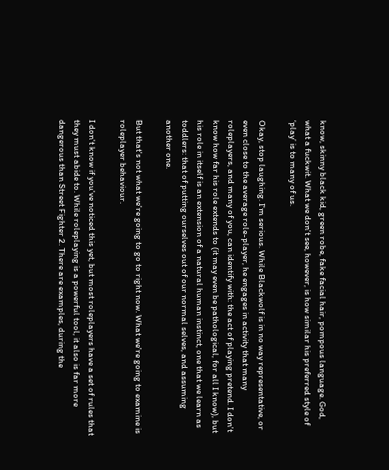know, skinny black kid, green robe, fake facial hair, pompous language. God, what a fuckwit. What we don't see, however, is how similar his preferred style of ‘play’ is to many of us.

Okay, stop laughing. I'm serious. While Blackwolf is in no way representative, or even close to the average role-player, he engages in activity that many roleplayers, and many of you, can identify with: the act of playing pretend. I don't know how far his role extends to (it may even be pathological, for all I know), but his role in itself is an extension of a natural human instinct, one that we learn as toddlers: that of putting ourselves out of our normal selves, and assuming another one.

But that's not what we're going to go to right now. What we're going to examine is roleplayer behaviour.

I don't know if you've noticed this yet, but most roleplayers have a set of rules that they must abide to. While roleplaying is a powerful tool, it also is far more dangerous than Street Fighter 2. There are examples, during the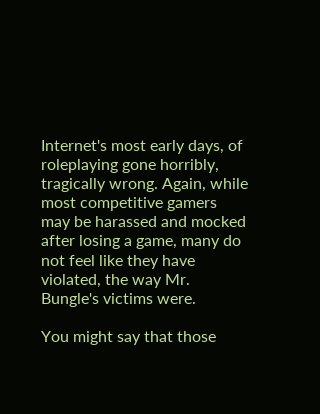Internet's most early days, of roleplaying gone horribly, tragically wrong. Again, while most competitive gamers may be harassed and mocked after losing a game, many do not feel like they have violated, the way Mr. Bungle's victims were.

You might say that those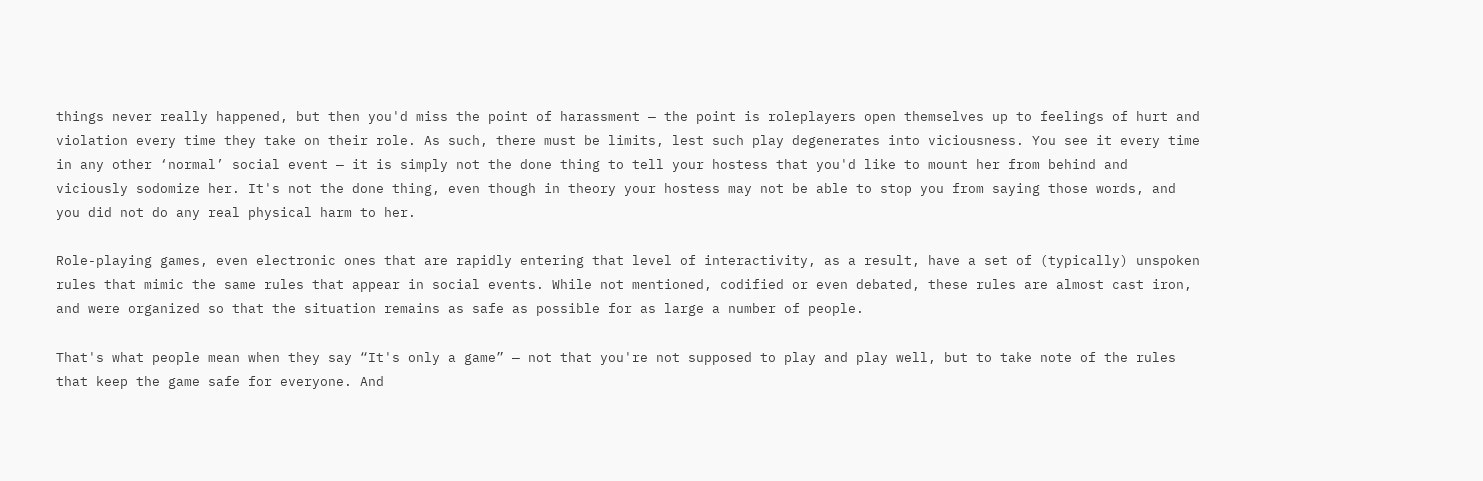things never really happened, but then you'd miss the point of harassment — the point is roleplayers open themselves up to feelings of hurt and violation every time they take on their role. As such, there must be limits, lest such play degenerates into viciousness. You see it every time in any other ‘normal’ social event — it is simply not the done thing to tell your hostess that you'd like to mount her from behind and viciously sodomize her. It's not the done thing, even though in theory your hostess may not be able to stop you from saying those words, and you did not do any real physical harm to her.

Role-playing games, even electronic ones that are rapidly entering that level of interactivity, as a result, have a set of (typically) unspoken rules that mimic the same rules that appear in social events. While not mentioned, codified or even debated, these rules are almost cast iron, and were organized so that the situation remains as safe as possible for as large a number of people.

That's what people mean when they say “It's only a game” — not that you're not supposed to play and play well, but to take note of the rules that keep the game safe for everyone. And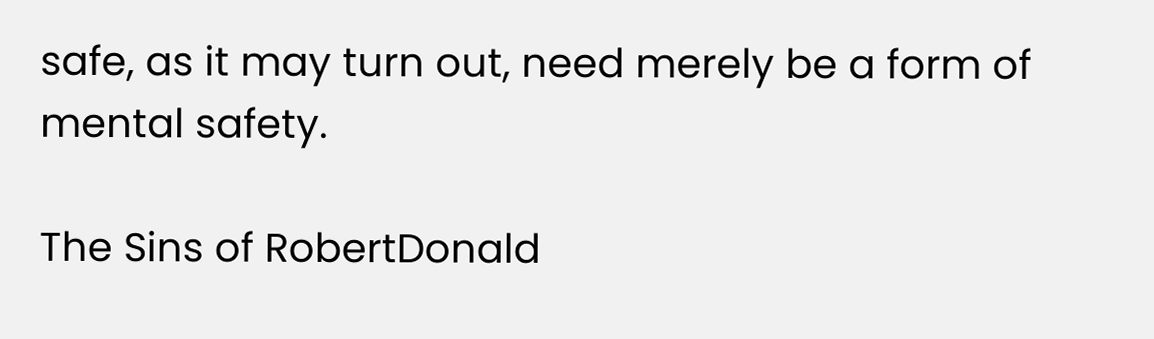safe, as it may turn out, need merely be a form of mental safety.

The Sins of RobertDonald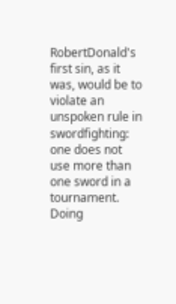RobertDonald's first sin, as it was, would be to violate an unspoken rule in swordfighting: one does not use more than one sword in a tournament. Doing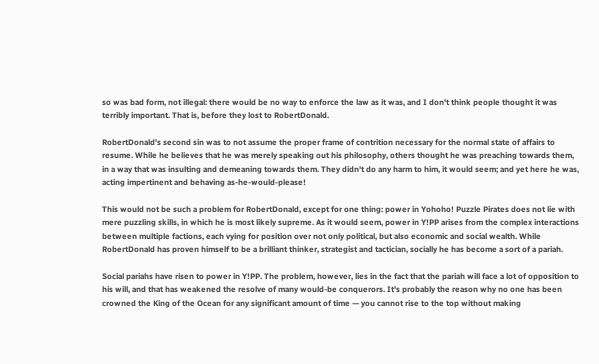so was bad form, not illegal: there would be no way to enforce the law as it was, and I don't think people thought it was terribly important. That is, before they lost to RobertDonald.

RobertDonald's second sin was to not assume the proper frame of contrition necessary for the normal state of affairs to resume. While he believes that he was merely speaking out his philosophy, others thought he was preaching towards them, in a way that was insulting and demeaning towards them. They didn't do any harm to him, it would seem; and yet here he was, acting impertinent and behaving as-he-would-please!

This would not be such a problem for RobertDonald, except for one thing: power in Yohoho! Puzzle Pirates does not lie with mere puzzling skills, in which he is most likely supreme. As it would seem, power in Y!PP arises from the complex interactions between multiple factions, each vying for position over not only political, but also economic and social wealth. While RobertDonald has proven himself to be a brilliant thinker, strategist and tactician, socially he has become a sort of a pariah.

Social pariahs have risen to power in Y!PP. The problem, however, lies in the fact that the pariah will face a lot of opposition to his will, and that has weakened the resolve of many would-be conquerors. It's probably the reason why no one has been crowned the King of the Ocean for any significant amount of time — you cannot rise to the top without making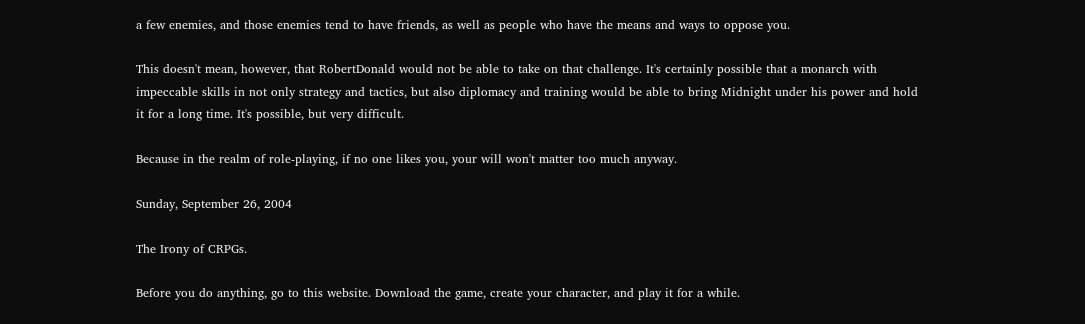a few enemies, and those enemies tend to have friends, as well as people who have the means and ways to oppose you.

This doesn't mean, however, that RobertDonald would not be able to take on that challenge. It's certainly possible that a monarch with impeccable skills in not only strategy and tactics, but also diplomacy and training would be able to bring Midnight under his power and hold it for a long time. It's possible, but very difficult.

Because in the realm of role-playing, if no one likes you, your will won't matter too much anyway.

Sunday, September 26, 2004

The Irony of CRPGs.

Before you do anything, go to this website. Download the game, create your character, and play it for a while.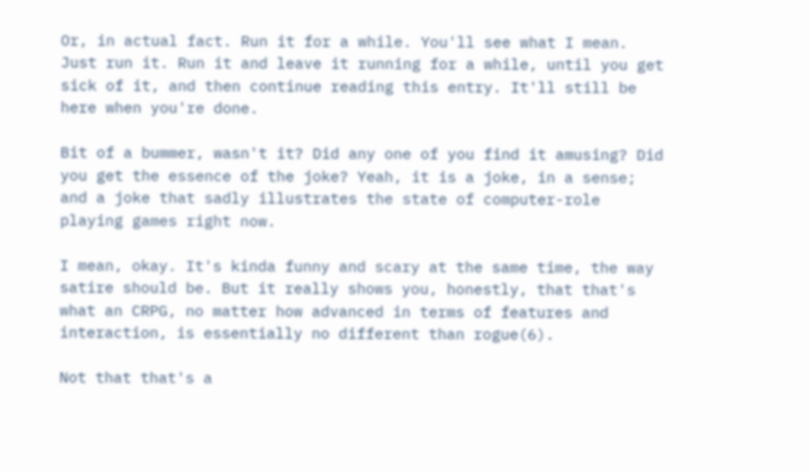Or, in actual fact. Run it for a while. You'll see what I mean. Just run it. Run it and leave it running for a while, until you get sick of it, and then continue reading this entry. It'll still be here when you're done.

Bit of a bummer, wasn't it? Did any one of you find it amusing? Did you get the essence of the joke? Yeah, it is a joke, in a sense; and a joke that sadly illustrates the state of computer-role playing games right now.

I mean, okay. It's kinda funny and scary at the same time, the way satire should be. But it really shows you, honestly, that that's what an CRPG, no matter how advanced in terms of features and interaction, is essentially no different than rogue(6).

Not that that's a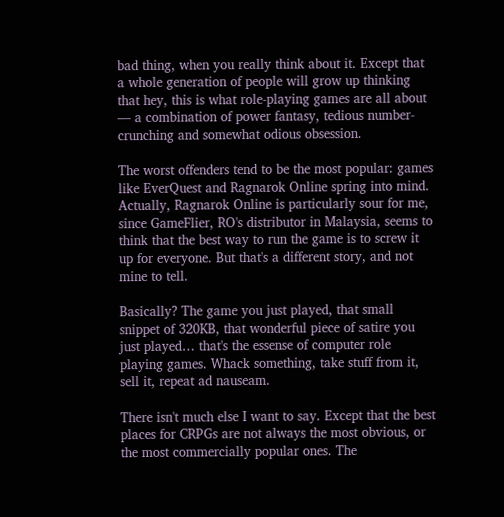bad thing, when you really think about it. Except that a whole generation of people will grow up thinking that hey, this is what role-playing games are all about — a combination of power fantasy, tedious number-crunching and somewhat odious obsession.

The worst offenders tend to be the most popular: games like EverQuest and Ragnarok Online spring into mind. Actually, Ragnarok Online is particularly sour for me, since GameFlier, RO's distributor in Malaysia, seems to think that the best way to run the game is to screw it up for everyone. But that's a different story, and not mine to tell.

Basically? The game you just played, that small snippet of 320KB, that wonderful piece of satire you just played… that's the essense of computer role playing games. Whack something, take stuff from it, sell it, repeat ad nauseam.

There isn't much else I want to say. Except that the best places for CRPGs are not always the most obvious, or the most commercially popular ones. The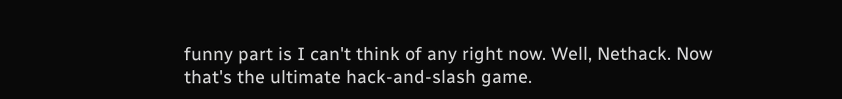funny part is I can't think of any right now. Well, Nethack. Now that's the ultimate hack-and-slash game.